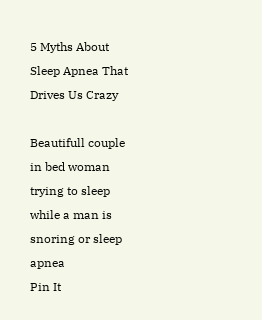5 Myths About Sleep Apnea That Drives Us Crazy

Beautifull couple in bed woman trying to sleep while a man is snoring or sleep apnea
Pin It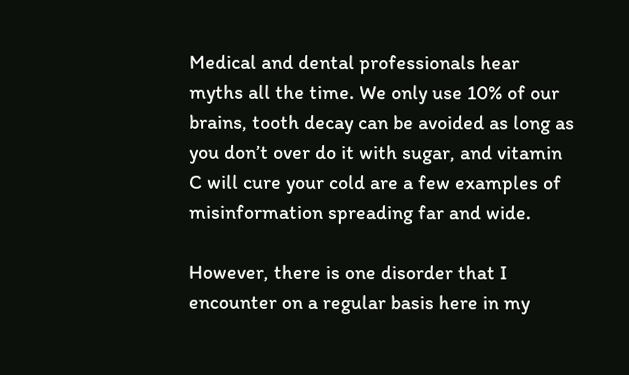Medical and dental professionals hear myths all the time. We only use 10% of our brains, tooth decay can be avoided as long as you don’t over do it with sugar, and vitamin C will cure your cold are a few examples of misinformation spreading far and wide.

However, there is one disorder that I encounter on a regular basis here in my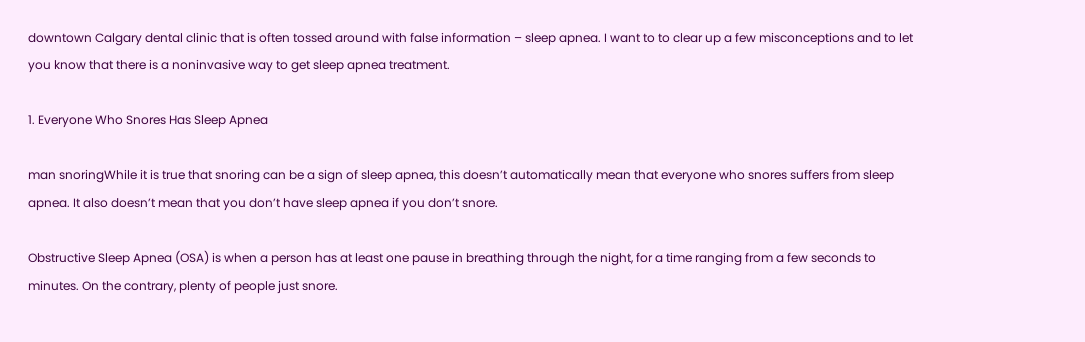downtown Calgary dental clinic that is often tossed around with false information – sleep apnea. I want to to clear up a few misconceptions and to let you know that there is a noninvasive way to get sleep apnea treatment.

1. Everyone Who Snores Has Sleep Apnea

man snoringWhile it is true that snoring can be a sign of sleep apnea, this doesn’t automatically mean that everyone who snores suffers from sleep apnea. It also doesn’t mean that you don’t have sleep apnea if you don’t snore.

Obstructive Sleep Apnea (OSA) is when a person has at least one pause in breathing through the night, for a time ranging from a few seconds to minutes. On the contrary, plenty of people just snore.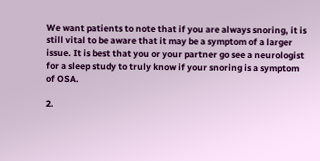We want patients to note that if you are always snoring, it is still vital to be aware that it may be a symptom of a larger issue. It is best that you or your partner go see a neurologist for a sleep study to truly know if your snoring is a symptom of OSA.

2.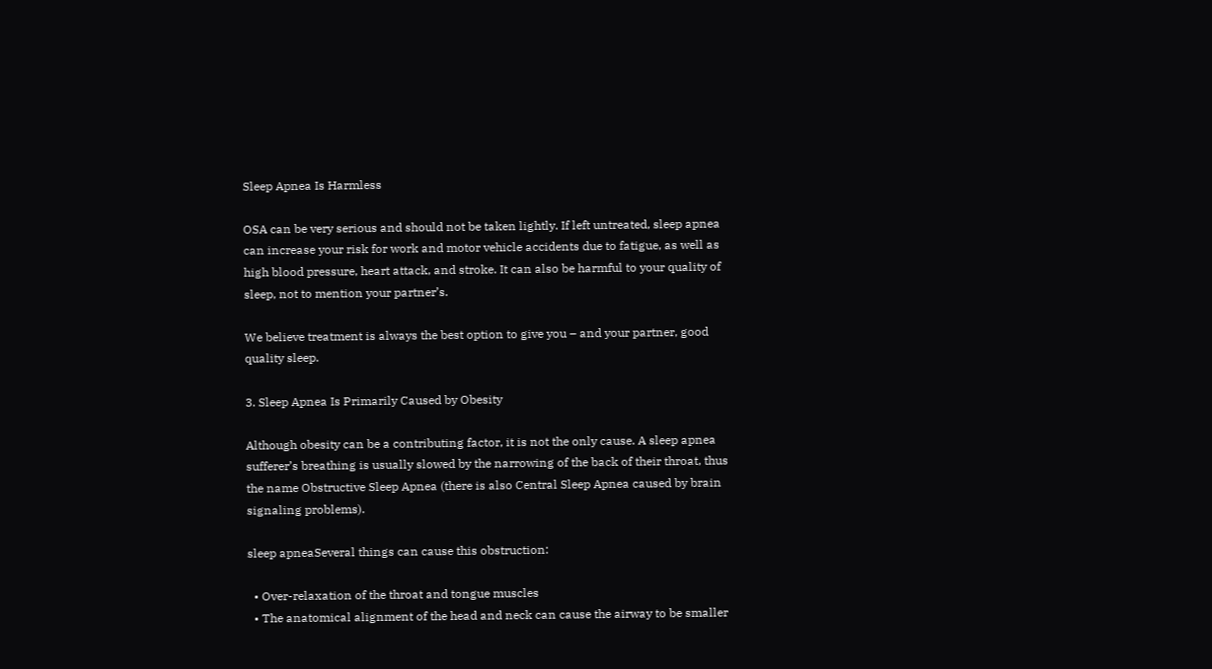Sleep Apnea Is Harmless

OSA can be very serious and should not be taken lightly. If left untreated, sleep apnea can increase your risk for work and motor vehicle accidents due to fatigue, as well as high blood pressure, heart attack, and stroke. It can also be harmful to your quality of sleep, not to mention your partner’s.

We believe treatment is always the best option to give you – and your partner, good quality sleep.

3. Sleep Apnea Is Primarily Caused by Obesity

Although obesity can be a contributing factor, it is not the only cause. A sleep apnea sufferer’s breathing is usually slowed by the narrowing of the back of their throat, thus the name Obstructive Sleep Apnea (there is also Central Sleep Apnea caused by brain signaling problems).

sleep apneaSeveral things can cause this obstruction:

  • Over-relaxation of the throat and tongue muscles
  • The anatomical alignment of the head and neck can cause the airway to be smaller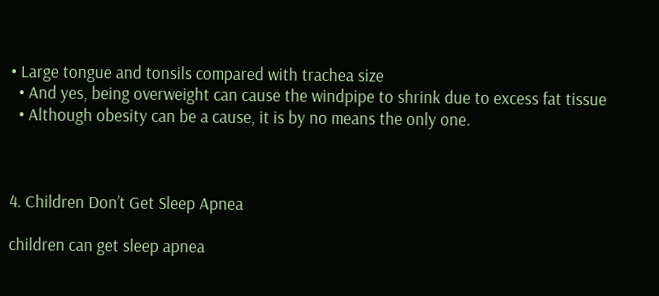• Large tongue and tonsils compared with trachea size
  • And yes, being overweight can cause the windpipe to shrink due to excess fat tissue
  • Although obesity can be a cause, it is by no means the only one.



4. Children Don’t Get Sleep Apnea

children can get sleep apnea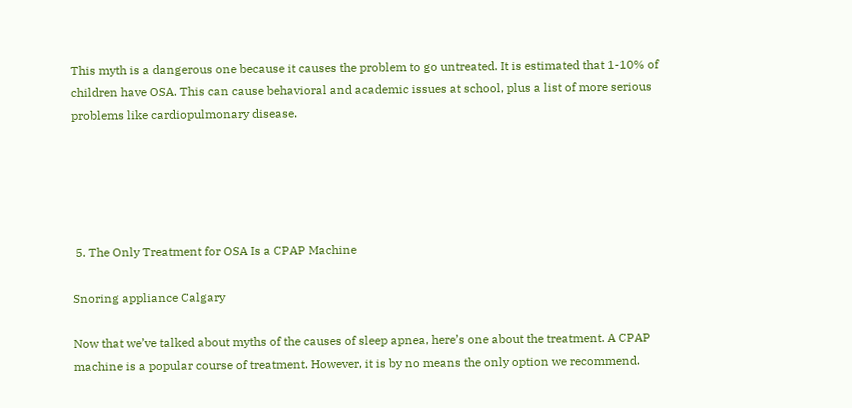This myth is a dangerous one because it causes the problem to go untreated. It is estimated that 1-10% of children have OSA. This can cause behavioral and academic issues at school, plus a list of more serious problems like cardiopulmonary disease.





 5. The Only Treatment for OSA Is a CPAP Machine

Snoring appliance Calgary

Now that we’ve talked about myths of the causes of sleep apnea, here’s one about the treatment. A CPAP machine is a popular course of treatment. However, it is by no means the only option we recommend.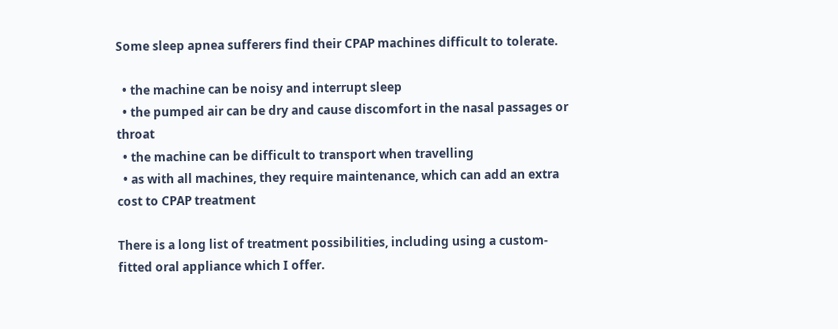Some sleep apnea sufferers find their CPAP machines difficult to tolerate.

  • the machine can be noisy and interrupt sleep
  • the pumped air can be dry and cause discomfort in the nasal passages or throat
  • the machine can be difficult to transport when travelling
  • as with all machines, they require maintenance, which can add an extra cost to CPAP treatment

There is a long list of treatment possibilities, including using a custom-fitted oral appliance which I offer.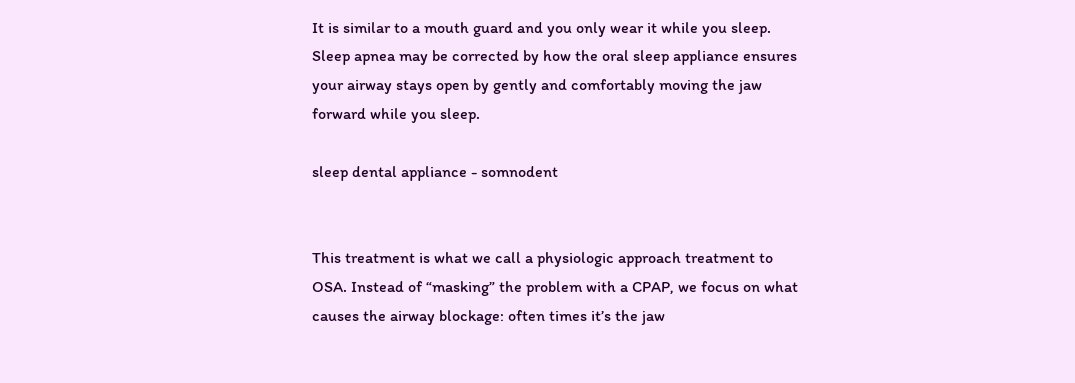It is similar to a mouth guard and you only wear it while you sleep. Sleep apnea may be corrected by how the oral sleep appliance ensures your airway stays open by gently and comfortably moving the jaw forward while you sleep.

sleep dental appliance - somnodent


This treatment is what we call a physiologic approach treatment to OSA. Instead of “masking” the problem with a CPAP, we focus on what causes the airway blockage: often times it’s the jaw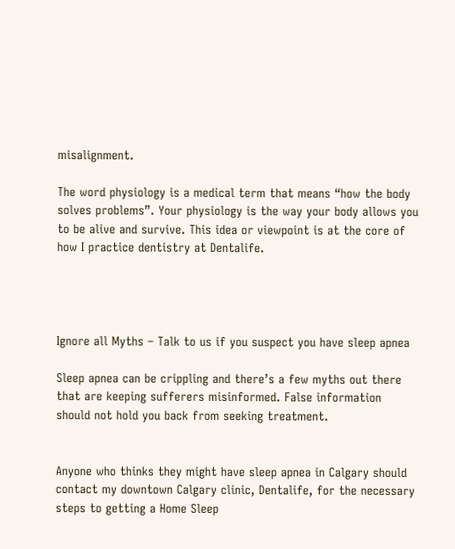misalignment.

The word physiology is a medical term that means “how the body solves problems”. Your physiology is the way your body allows you to be alive and survive. This idea or viewpoint is at the core of how I practice dentistry at Dentalife.




Ignore all Myths – Talk to us if you suspect you have sleep apnea

Sleep apnea can be crippling and there’s a few myths out there that are keeping sufferers misinformed. False information should not hold you back from seeking treatment.


Anyone who thinks they might have sleep apnea in Calgary should contact my downtown Calgary clinic, Dentalife, for the necessary steps to getting a Home Sleep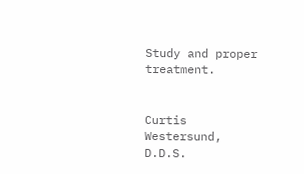Study and proper treatment.


Curtis Westersund, D.D.S.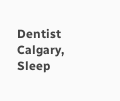Dentist Calgary, Sleep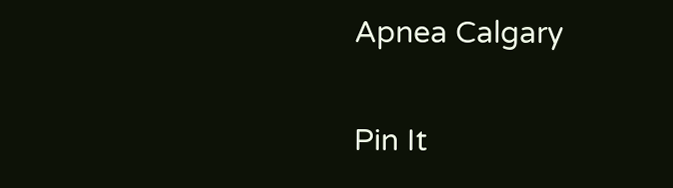Apnea Calgary

Pin It